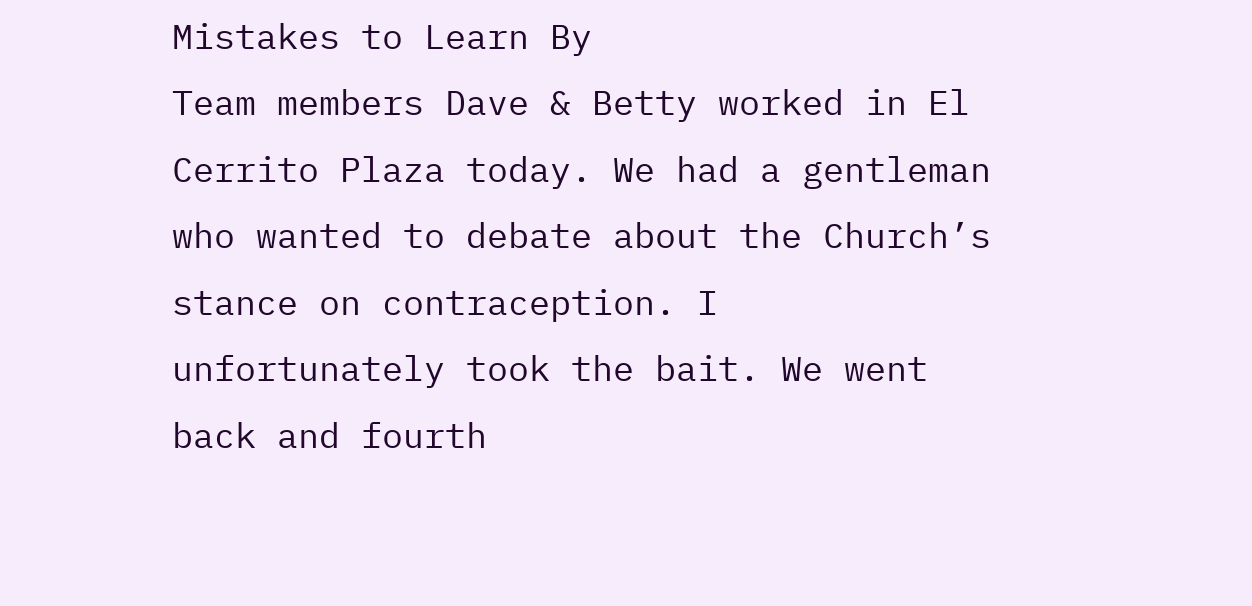Mistakes to Learn By
Team members Dave & Betty worked in El Cerrito Plaza today. We had a gentleman who wanted to debate about the Church’s stance on contraception. I unfortunately took the bait. We went back and fourth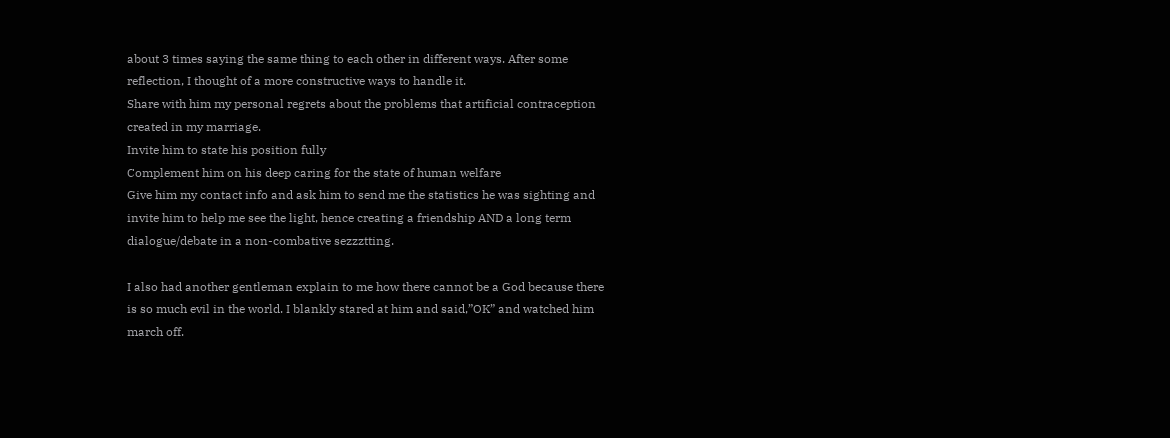about 3 times saying the same thing to each other in different ways. After some reflection, I thought of a more constructive ways to handle it.
Share with him my personal regrets about the problems that artificial contraception created in my marriage.
Invite him to state his position fully
Complement him on his deep caring for the state of human welfare
Give him my contact info and ask him to send me the statistics he was sighting and invite him to help me see the light, hence creating a friendship AND a long term dialogue/debate in a non-combative sezzztting.

I also had another gentleman explain to me how there cannot be a God because there is so much evil in the world. I blankly stared at him and said,”OK” and watched him march off.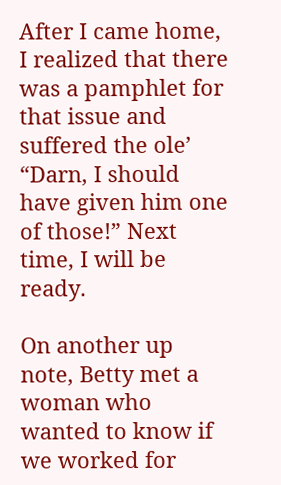After I came home, I realized that there was a pamphlet for that issue and suffered the ole’ “Darn, I should have given him one of those!” Next time, I will be ready.

On another up note, Betty met a woman who wanted to know if we worked for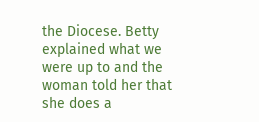the Diocese. Betty explained what we were up to and the woman told her that she does a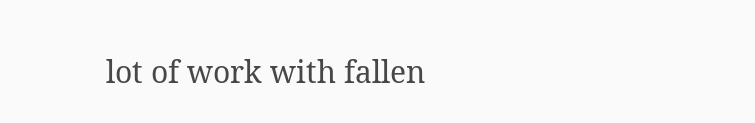lot of work with fallen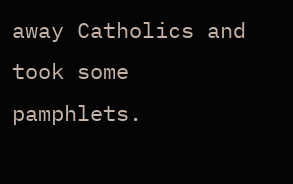away Catholics and took some pamphlets.